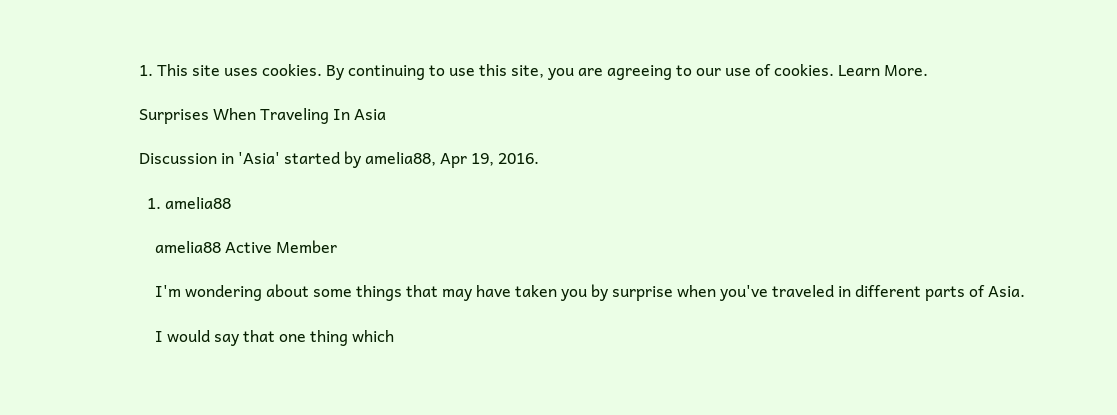1. This site uses cookies. By continuing to use this site, you are agreeing to our use of cookies. Learn More.

Surprises When Traveling In Asia

Discussion in 'Asia' started by amelia88, Apr 19, 2016.

  1. amelia88

    amelia88 Active Member

    I'm wondering about some things that may have taken you by surprise when you've traveled in different parts of Asia.

    I would say that one thing which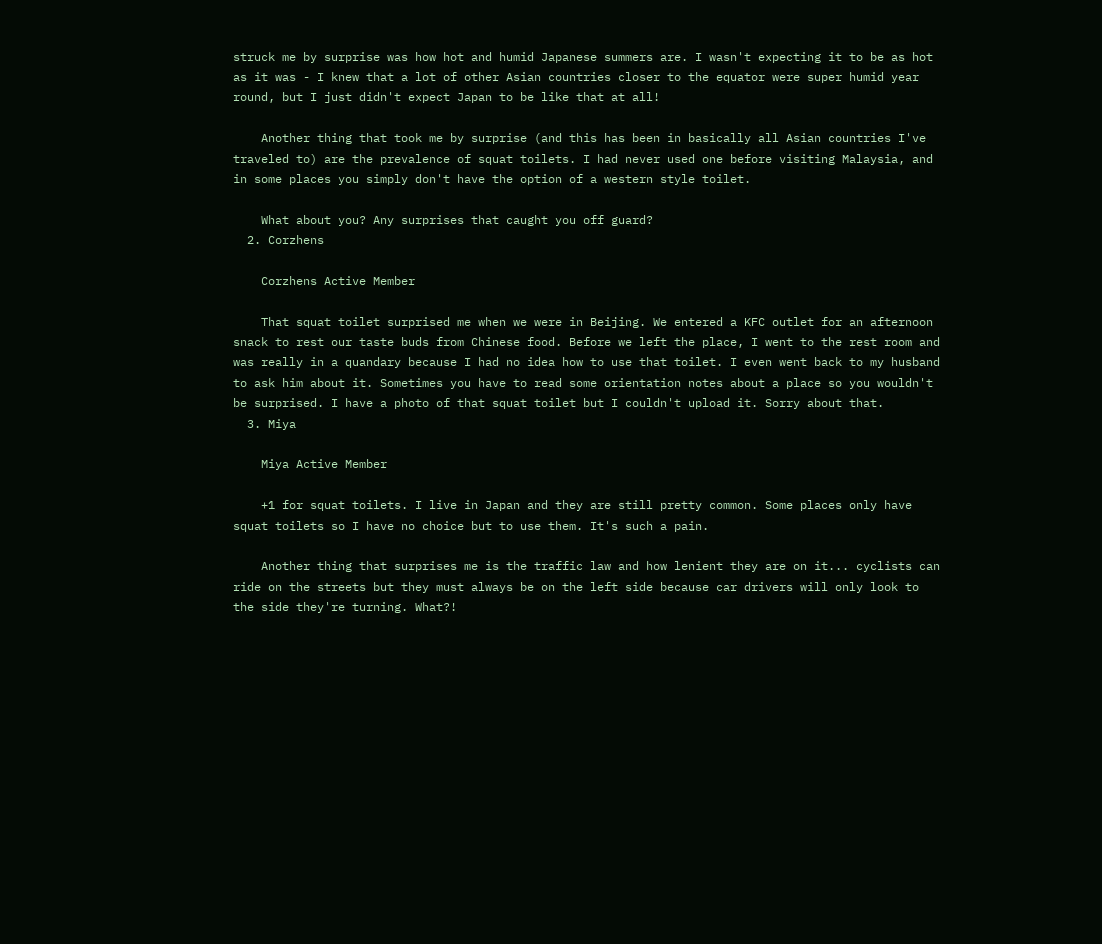struck me by surprise was how hot and humid Japanese summers are. I wasn't expecting it to be as hot as it was - I knew that a lot of other Asian countries closer to the equator were super humid year round, but I just didn't expect Japan to be like that at all!

    Another thing that took me by surprise (and this has been in basically all Asian countries I've traveled to) are the prevalence of squat toilets. I had never used one before visiting Malaysia, and in some places you simply don't have the option of a western style toilet.

    What about you? Any surprises that caught you off guard?
  2. Corzhens

    Corzhens Active Member

    That squat toilet surprised me when we were in Beijing. We entered a KFC outlet for an afternoon snack to rest our taste buds from Chinese food. Before we left the place, I went to the rest room and was really in a quandary because I had no idea how to use that toilet. I even went back to my husband to ask him about it. Sometimes you have to read some orientation notes about a place so you wouldn't be surprised. I have a photo of that squat toilet but I couldn't upload it. Sorry about that.
  3. Miya

    Miya Active Member

    +1 for squat toilets. I live in Japan and they are still pretty common. Some places only have squat toilets so I have no choice but to use them. It's such a pain.

    Another thing that surprises me is the traffic law and how lenient they are on it... cyclists can ride on the streets but they must always be on the left side because car drivers will only look to the side they're turning. What?!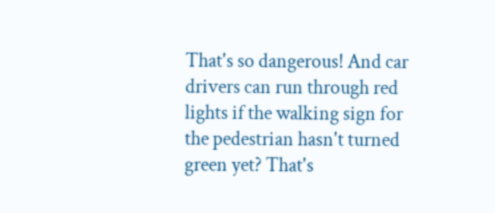That's so dangerous! And car drivers can run through red lights if the walking sign for the pedestrian hasn't turned green yet? That's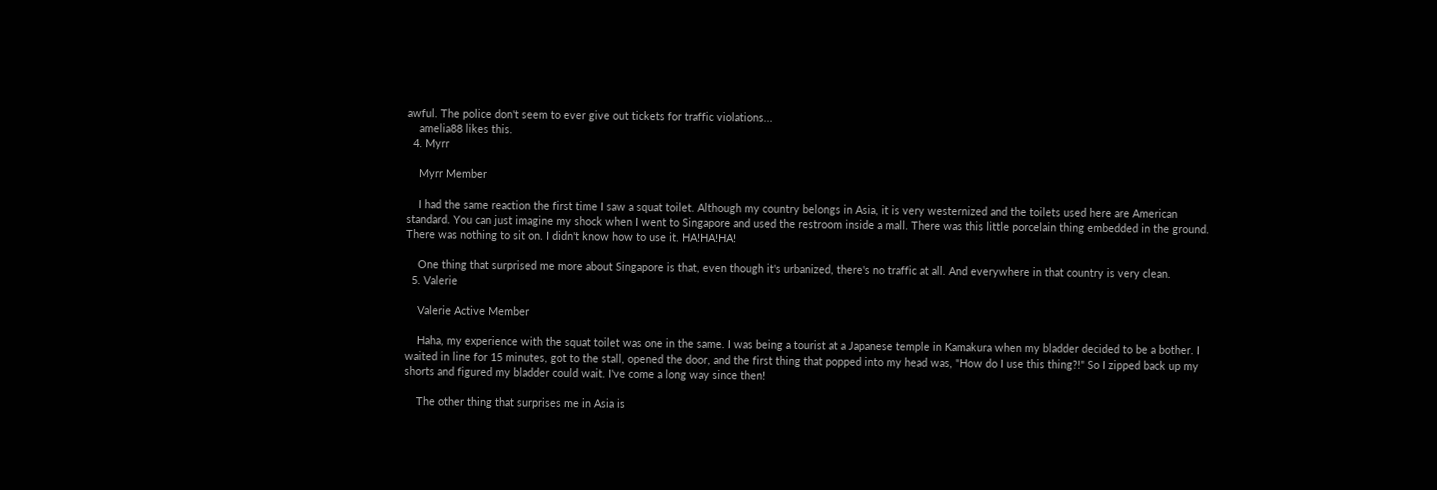awful. The police don't seem to ever give out tickets for traffic violations...
    amelia88 likes this.
  4. Myrr

    Myrr Member

    I had the same reaction the first time I saw a squat toilet. Although my country belongs in Asia, it is very westernized and the toilets used here are American standard. You can just imagine my shock when I went to Singapore and used the restroom inside a mall. There was this little porcelain thing embedded in the ground. There was nothing to sit on. I didn't know how to use it. HA!HA!HA!

    One thing that surprised me more about Singapore is that, even though it's urbanized, there's no traffic at all. And everywhere in that country is very clean.
  5. Valerie

    Valerie Active Member

    Haha, my experience with the squat toilet was one in the same. I was being a tourist at a Japanese temple in Kamakura when my bladder decided to be a bother. I waited in line for 15 minutes, got to the stall, opened the door, and the first thing that popped into my head was, "How do I use this thing?!" So I zipped back up my shorts and figured my bladder could wait. I've come a long way since then!

    The other thing that surprises me in Asia is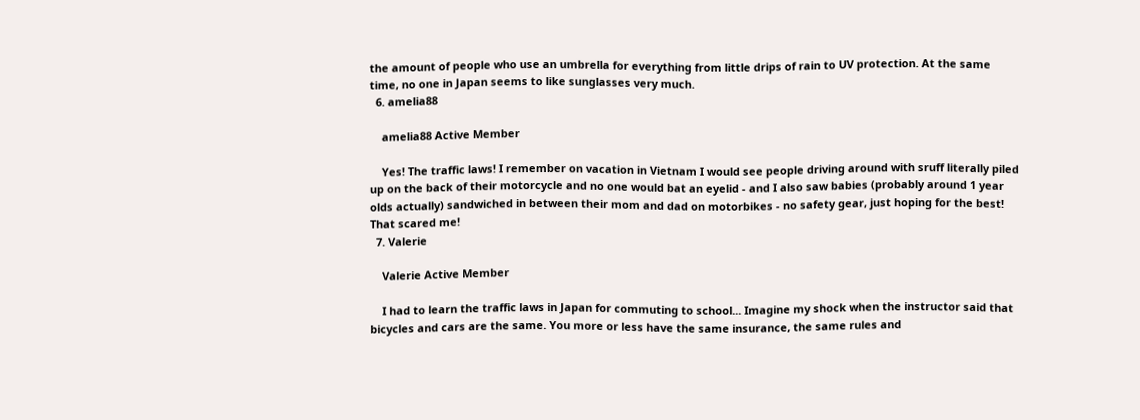the amount of people who use an umbrella for everything from little drips of rain to UV protection. At the same time, no one in Japan seems to like sunglasses very much.
  6. amelia88

    amelia88 Active Member

    Yes! The traffic laws! I remember on vacation in Vietnam I would see people driving around with sruff literally piled up on the back of their motorcycle and no one would bat an eyelid - and I also saw babies (probably around 1 year olds actually) sandwiched in between their mom and dad on motorbikes - no safety gear, just hoping for the best! That scared me!
  7. Valerie

    Valerie Active Member

    I had to learn the traffic laws in Japan for commuting to school... Imagine my shock when the instructor said that bicycles and cars are the same. You more or less have the same insurance, the same rules and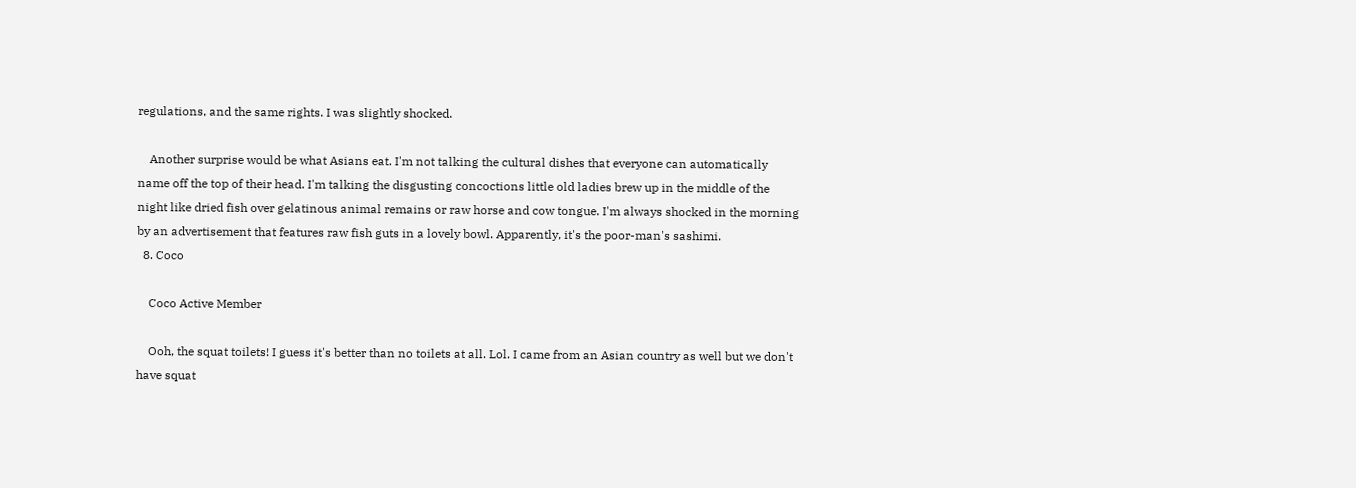regulations, and the same rights. I was slightly shocked.

    Another surprise would be what Asians eat. I'm not talking the cultural dishes that everyone can automatically name off the top of their head. I'm talking the disgusting concoctions little old ladies brew up in the middle of the night like dried fish over gelatinous animal remains or raw horse and cow tongue. I'm always shocked in the morning by an advertisement that features raw fish guts in a lovely bowl. Apparently, it's the poor-man's sashimi.
  8. Coco

    Coco Active Member

    Ooh, the squat toilets! I guess it's better than no toilets at all. Lol. I came from an Asian country as well but we don't have squat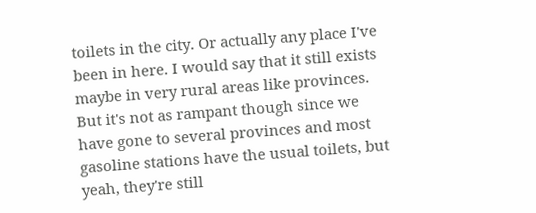toilets in the city. Or actually any place I've been in here. I would say that it still exists maybe in very rural areas like provinces. But it's not as rampant though since we have gone to several provinces and most gasoline stations have the usual toilets, but yeah, they're still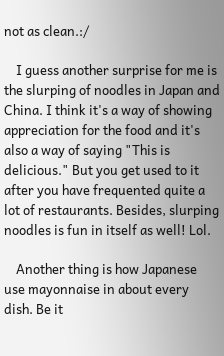not as clean.:/

    I guess another surprise for me is the slurping of noodles in Japan and China. I think it's a way of showing appreciation for the food and it's also a way of saying "This is delicious." But you get used to it after you have frequented quite a lot of restaurants. Besides, slurping noodles is fun in itself as well! Lol.

    Another thing is how Japanese use mayonnaise in about every dish. Be it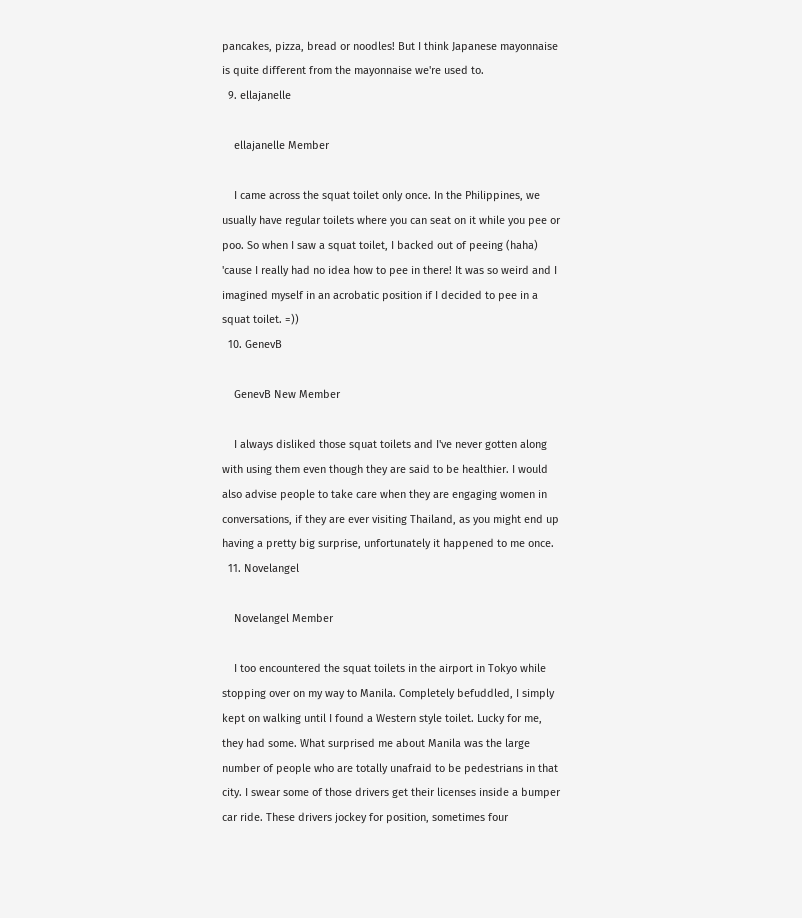pancakes, pizza, bread or noodles! But I think Japanese mayonnaise is quite different from the mayonnaise we're used to.
  9. ellajanelle

    ellajanelle Member

    I came across the squat toilet only once. In the Philippines, we usually have regular toilets where you can seat on it while you pee or poo. So when I saw a squat toilet, I backed out of peeing (haha) 'cause I really had no idea how to pee in there! It was so weird and I imagined myself in an acrobatic position if I decided to pee in a squat toilet. =))
  10. GenevB

    GenevB New Member

    I always disliked those squat toilets and I've never gotten along with using them even though they are said to be healthier. I would also advise people to take care when they are engaging women in conversations, if they are ever visiting Thailand, as you might end up having a pretty big surprise, unfortunately it happened to me once.
  11. Novelangel

    Novelangel Member

    I too encountered the squat toilets in the airport in Tokyo while stopping over on my way to Manila. Completely befuddled, I simply kept on walking until I found a Western style toilet. Lucky for me, they had some. What surprised me about Manila was the large number of people who are totally unafraid to be pedestrians in that city. I swear some of those drivers get their licenses inside a bumper car ride. These drivers jockey for position, sometimes four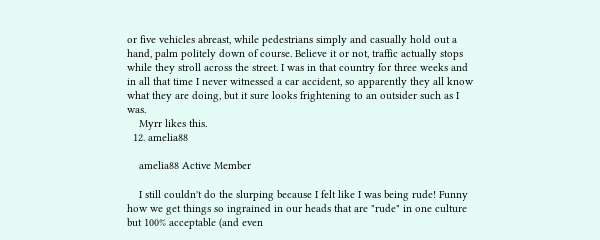or five vehicles abreast, while pedestrians simply and casually hold out a hand, palm politely down of course. Believe it or not, traffic actually stops while they stroll across the street. I was in that country for three weeks and in all that time I never witnessed a car accident, so apparently they all know what they are doing, but it sure looks frightening to an outsider such as I was.
    Myrr likes this.
  12. amelia88

    amelia88 Active Member

    I still couldn't do the slurping because I felt like I was being rude! Funny how we get things so ingrained in our heads that are "rude" in one culture but 100% acceptable (and even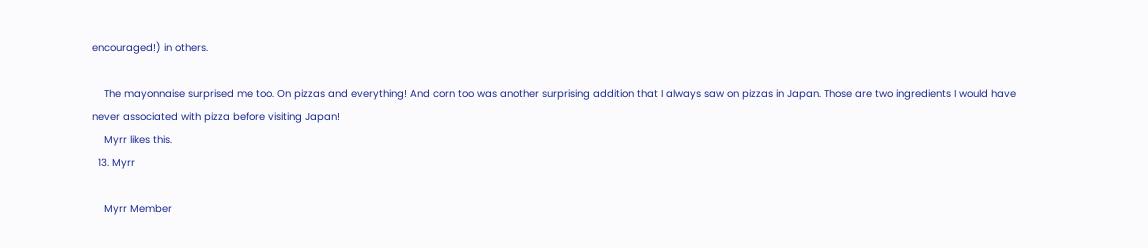encouraged!) in others.

    The mayonnaise surprised me too. On pizzas and everything! And corn too was another surprising addition that I always saw on pizzas in Japan. Those are two ingredients I would have never associated with pizza before visiting Japan!
    Myrr likes this.
  13. Myrr

    Myrr Member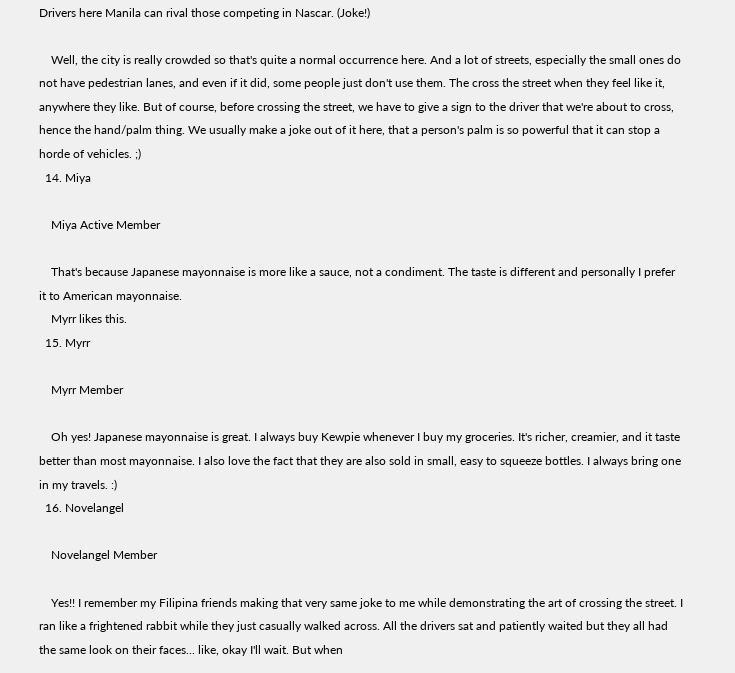Drivers here Manila can rival those competing in Nascar. (Joke!)

    Well, the city is really crowded so that's quite a normal occurrence here. And a lot of streets, especially the small ones do not have pedestrian lanes, and even if it did, some people just don't use them. The cross the street when they feel like it, anywhere they like. But of course, before crossing the street, we have to give a sign to the driver that we're about to cross, hence the hand/palm thing. We usually make a joke out of it here, that a person's palm is so powerful that it can stop a horde of vehicles. ;)
  14. Miya

    Miya Active Member

    That's because Japanese mayonnaise is more like a sauce, not a condiment. The taste is different and personally I prefer it to American mayonnaise.
    Myrr likes this.
  15. Myrr

    Myrr Member

    Oh yes! Japanese mayonnaise is great. I always buy Kewpie whenever I buy my groceries. It's richer, creamier, and it taste better than most mayonnaise. I also love the fact that they are also sold in small, easy to squeeze bottles. I always bring one in my travels. :)
  16. Novelangel

    Novelangel Member

    Yes!! I remember my Filipina friends making that very same joke to me while demonstrating the art of crossing the street. I ran like a frightened rabbit while they just casually walked across. All the drivers sat and patiently waited but they all had the same look on their faces... like, okay I'll wait. But when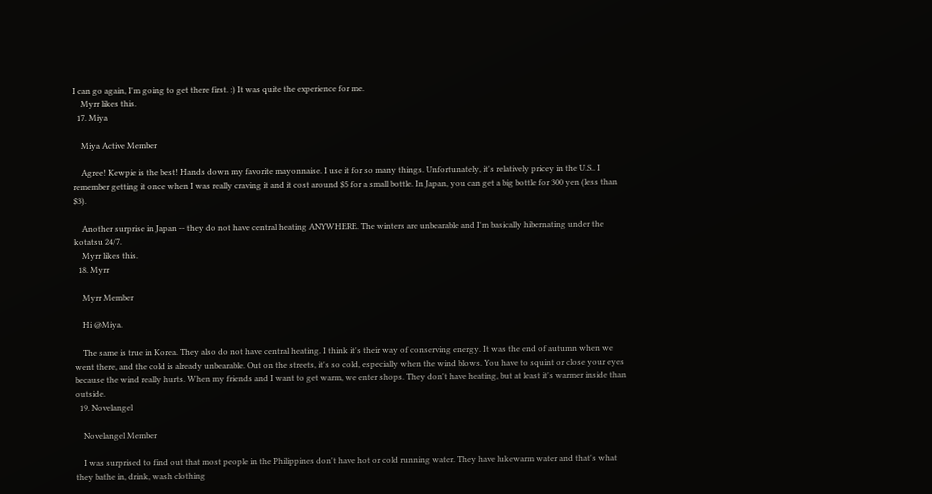I can go again, I'm going to get there first. :) It was quite the experience for me.
    Myrr likes this.
  17. Miya

    Miya Active Member

    Agree! Kewpie is the best! Hands down my favorite mayonnaise. I use it for so many things. Unfortunately, it's relatively pricey in the U.S.. I remember getting it once when I was really craving it and it cost around $5 for a small bottle. In Japan, you can get a big bottle for 300 yen (less than $3).

    Another surprise in Japan -- they do not have central heating ANYWHERE. The winters are unbearable and I'm basically hibernating under the kotatsu 24/7.
    Myrr likes this.
  18. Myrr

    Myrr Member

    Hi @Miya.

    The same is true in Korea. They also do not have central heating. I think it's their way of conserving energy. It was the end of autumn when we went there, and the cold is already unbearable. Out on the streets, it's so cold, especially when the wind blows. You have to squint or close your eyes because the wind really hurts. When my friends and I want to get warm, we enter shops. They don't have heating, but at least it's warmer inside than outside.
  19. Novelangel

    Novelangel Member

    I was surprised to find out that most people in the Philippines don't have hot or cold running water. They have lukewarm water and that's what they bathe in, drink, wash clothing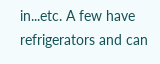in...etc. A few have refrigerators and can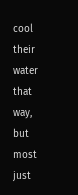cool their water that way, but most just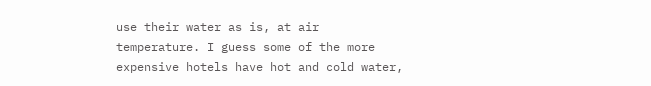use their water as is, at air temperature. I guess some of the more expensive hotels have hot and cold water,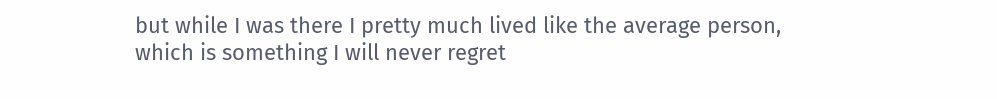but while I was there I pretty much lived like the average person, which is something I will never regret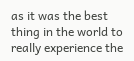as it was the best thing in the world to really experience the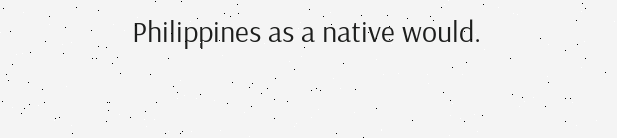Philippines as a native would.